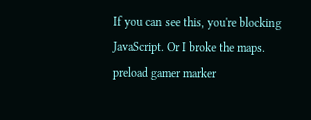If you can see this, you're blocking JavaScript. Or I broke the maps.
preload gamer marker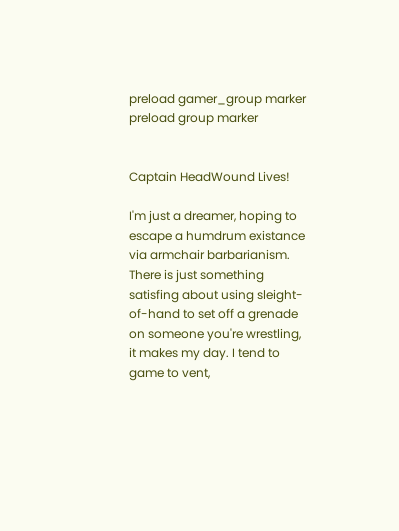preload gamer_group marker preload group marker


Captain HeadWound Lives!

I'm just a dreamer, hoping to escape a humdrum existance via armchair barbarianism. There is just something satisfing about using sleight-of-hand to set off a grenade on someone you're wrestling, it makes my day. I tend to game to vent,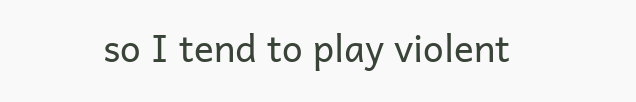so I tend to play violent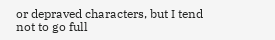or depraved characters, but I tend not to go full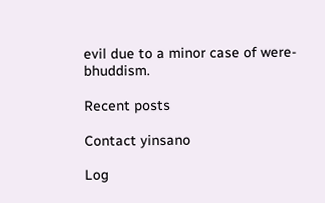evil due to a minor case of were-bhuddism.

Recent posts

Contact yinsano

Log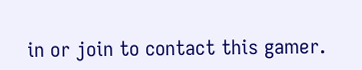in or join to contact this gamer.